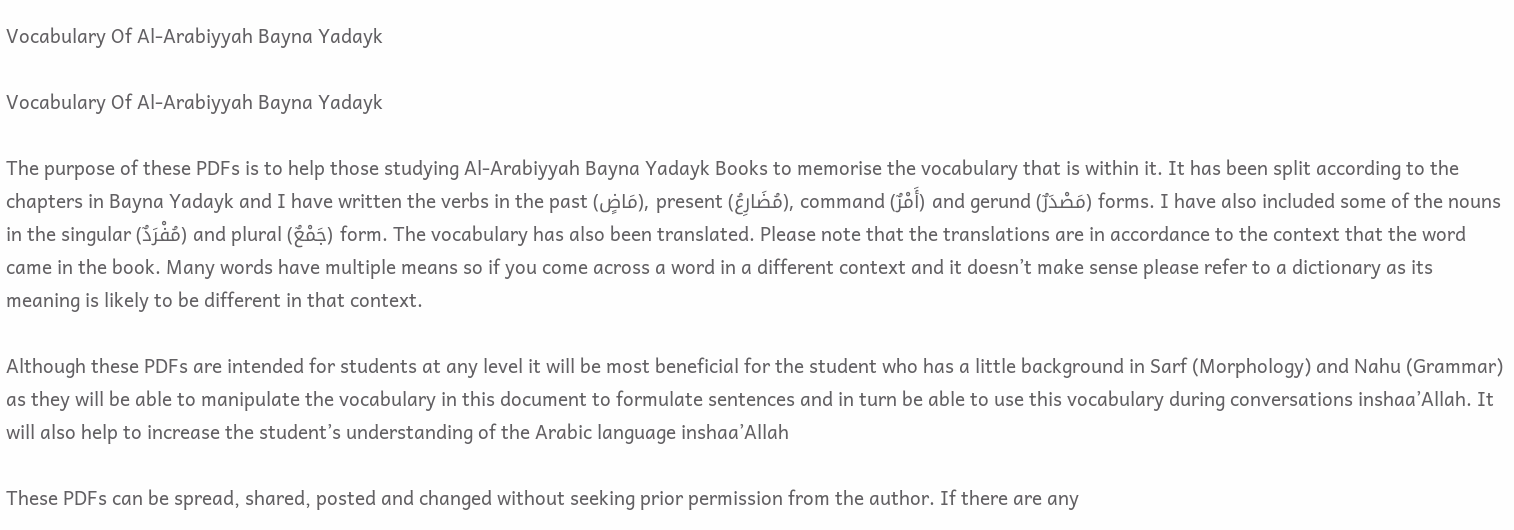Vocabulary Of Al-Arabiyyah Bayna Yadayk

Vocabulary Of Al-Arabiyyah Bayna Yadayk

The purpose of these PDFs is to help those studying Al-Arabiyyah Bayna Yadayk Books to memorise the vocabulary that is within it. It has been split according to the chapters in Bayna Yadayk and I have written the verbs in the past (مَاضٍ), present (مُضَارِعُ), command (أَمْرٌ) and gerund (مَصْدَرٌ) forms. I have also included some of the nouns in the singular (مُفْرَدٌ) and plural (جَمْعٌ) form. The vocabulary has also been translated. Please note that the translations are in accordance to the context that the word came in the book. Many words have multiple means so if you come across a word in a different context and it doesn’t make sense please refer to a dictionary as its meaning is likely to be different in that context.

Although these PDFs are intended for students at any level it will be most beneficial for the student who has a little background in Sarf (Morphology) and Nahu (Grammar) as they will be able to manipulate the vocabulary in this document to formulate sentences and in turn be able to use this vocabulary during conversations inshaa’Allah. It will also help to increase the student’s understanding of the Arabic language inshaa’Allah

These PDFs can be spread, shared, posted and changed without seeking prior permission from the author. If there are any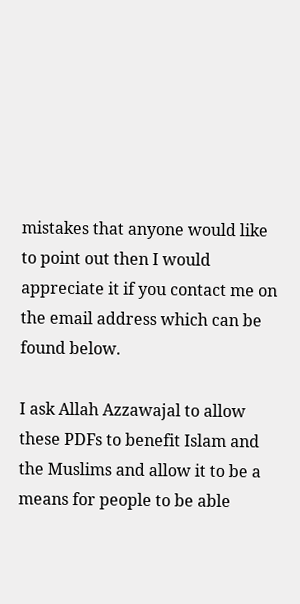mistakes that anyone would like to point out then I would appreciate it if you contact me on the email address which can be found below.

I ask Allah Azzawajal to allow these PDFs to benefit Islam and the Muslims and allow it to be a means for people to be able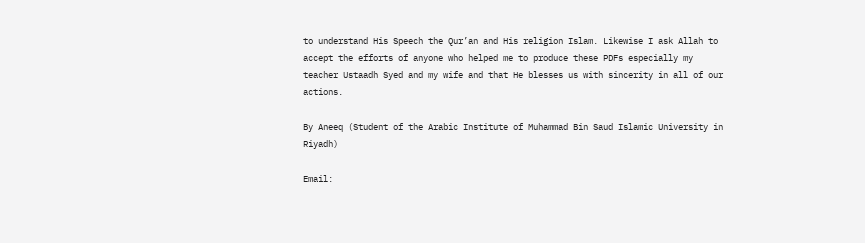to understand His Speech the Qur’an and His religion Islam. Likewise I ask Allah to accept the efforts of anyone who helped me to produce these PDFs especially my teacher Ustaadh Syed and my wife and that He blesses us with sincerity in all of our actions.

By Aneeq (Student of the Arabic Institute of Muhammad Bin Saud Islamic University in Riyadh)

Email: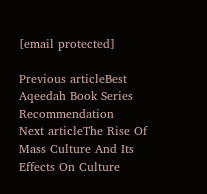[email protected]

Previous articleBest Aqeedah Book Series Recommendation
Next articleThe Rise Of Mass Culture And Its Effects On Culture